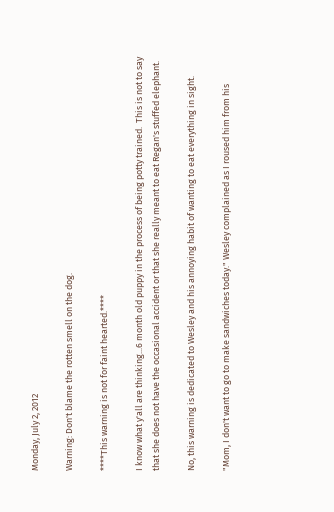Monday, July 2, 2012

Warning: Don't blame the rotten smell on the dog.

****This warning is not for faint hearted.****

I know what y'all are thinking...6 month old puppy in the process of being potty trained.  This is not to say that she does not have the occasional accident or that she really meant to eat Regan's stuffed elephant.

No, this warning is dedicated to Wesley and his annoying habit of wanting to eat everything in sight.

"Mom, I don't want to go to make sandwiches today." Wesley complained as I roused him from his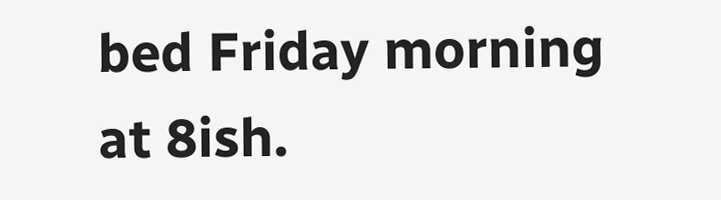bed Friday morning at 8ish.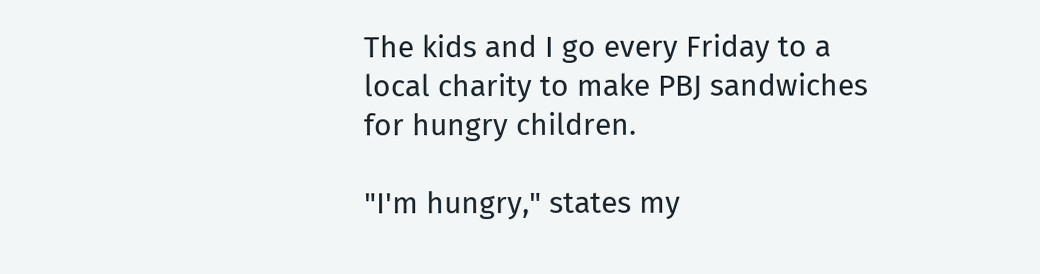The kids and I go every Friday to a local charity to make PBJ sandwiches for hungry children.

"I'm hungry," states my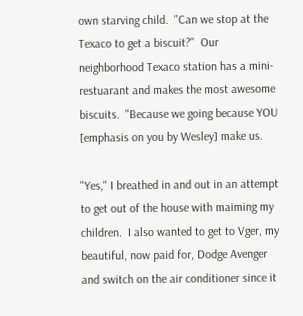own starving child.  "Can we stop at the Texaco to get a biscuit?"  Our neighborhood Texaco station has a mini-restuarant and makes the most awesome biscuits.  "Because we going because YOU [emphasis on you by Wesley] make us.

"Yes," I breathed in and out in an attempt to get out of the house with maiming my children.  I also wanted to get to Vger, my beautiful, now paid for, Dodge Avenger and switch on the air conditioner since it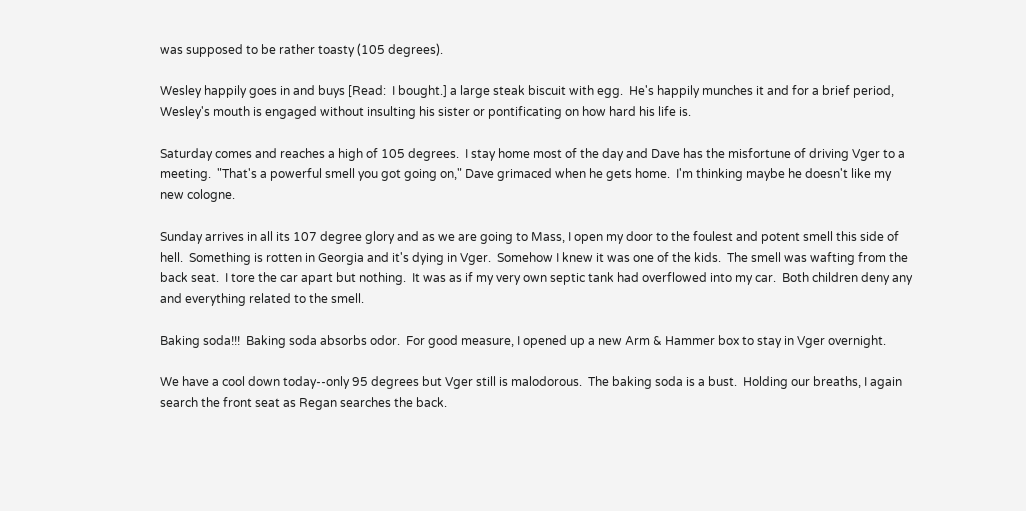was supposed to be rather toasty (105 degrees).

Wesley happily goes in and buys [Read:  I bought.] a large steak biscuit with egg.  He's happily munches it and for a brief period, Wesley's mouth is engaged without insulting his sister or pontificating on how hard his life is.

Saturday comes and reaches a high of 105 degrees.  I stay home most of the day and Dave has the misfortune of driving Vger to a meeting.  "That's a powerful smell you got going on," Dave grimaced when he gets home.  I'm thinking maybe he doesn't like my new cologne.

Sunday arrives in all its 107 degree glory and as we are going to Mass, I open my door to the foulest and potent smell this side of hell.  Something is rotten in Georgia and it's dying in Vger.  Somehow I knew it was one of the kids.  The smell was wafting from the back seat.  I tore the car apart but nothing.  It was as if my very own septic tank had overflowed into my car.  Both children deny any and everything related to the smell.

Baking soda!!!  Baking soda absorbs odor.  For good measure, I opened up a new Arm & Hammer box to stay in Vger overnight.

We have a cool down today--only 95 degrees but Vger still is malodorous.  The baking soda is a bust.  Holding our breaths, I again search the front seat as Regan searches the back.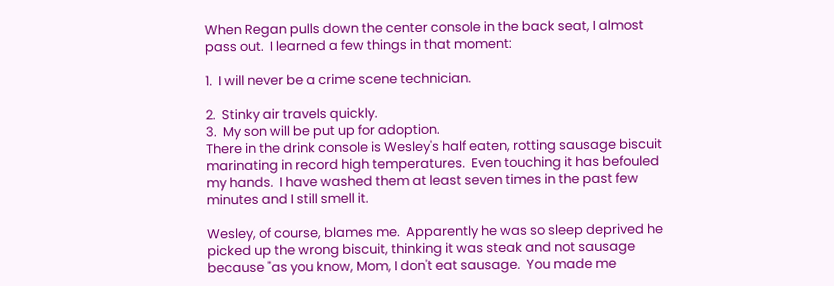When Regan pulls down the center console in the back seat, I almost pass out.  I learned a few things in that moment:

1.  I will never be a crime scene technician.

2.  Stinky air travels quickly.
3.  My son will be put up for adoption.
There in the drink console is Wesley's half eaten, rotting sausage biscuit marinating in record high temperatures.  Even touching it has befouled my hands.  I have washed them at least seven times in the past few minutes and I still smell it.

Wesley, of course, blames me.  Apparently he was so sleep deprived he picked up the wrong biscuit, thinking it was steak and not sausage because "as you know, Mom, I don't eat sausage.  You made me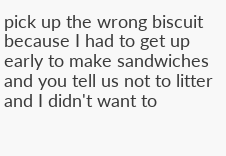pick up the wrong biscuit because I had to get up early to make sandwiches and you tell us not to litter and I didn't want to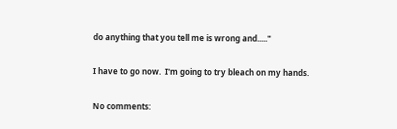do anything that you tell me is wrong and....."

I have to go now.  I'm going to try bleach on my hands.

No comments: